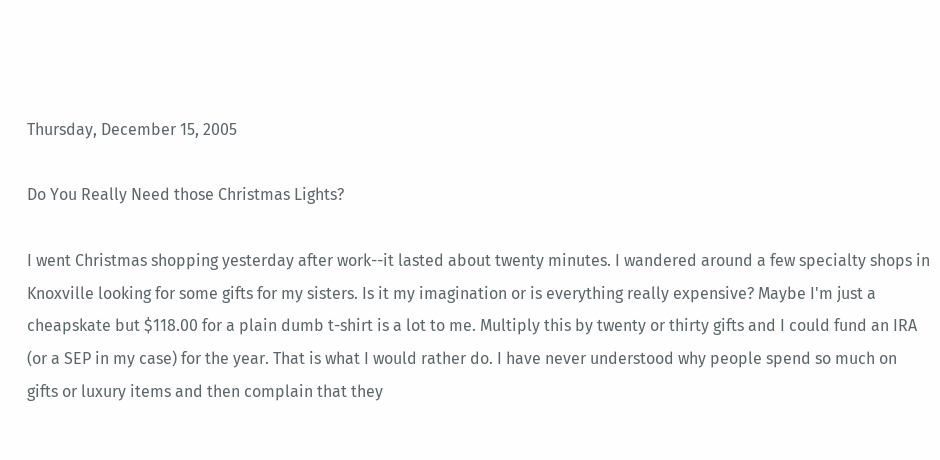Thursday, December 15, 2005

Do You Really Need those Christmas Lights?

I went Christmas shopping yesterday after work--it lasted about twenty minutes. I wandered around a few specialty shops in Knoxville looking for some gifts for my sisters. Is it my imagination or is everything really expensive? Maybe I'm just a cheapskate but $118.00 for a plain dumb t-shirt is a lot to me. Multiply this by twenty or thirty gifts and I could fund an IRA (or a SEP in my case) for the year. That is what I would rather do. I have never understood why people spend so much on gifts or luxury items and then complain that they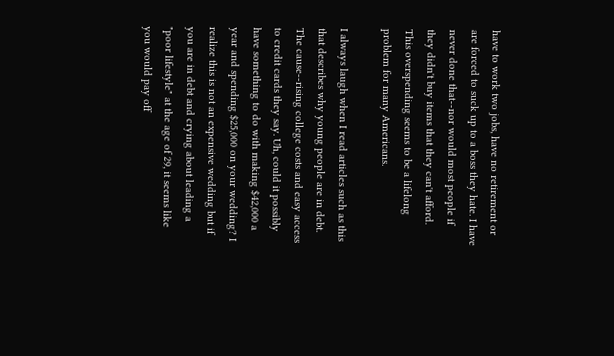have to work two jobs, have no retirement or are forced to suck up to a boss they hate. I have never done that--nor would most people if they didn't buy items that they can't afford. This overspending seems to be a lifelong problem for many Americans.

I always laugh when I read articles such as this that describes why young people are in debt. The cause--rising college costs and easy access to credit cards they say. Uh, could it possibly have something to do with making $42,000 a year and spending $25,000 on your wedding? I realize this is not an expensive wedding but if you are in debt and crying about leading a "poor lifestyle" at the age of 29, it seems like you would pay off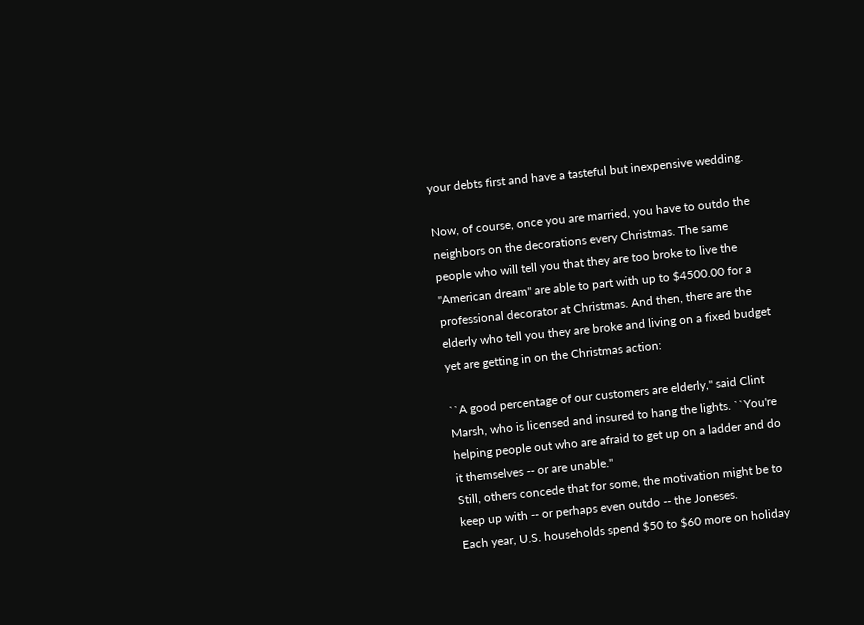your debts first and have a tasteful but inexpensive wedding.

Now, of course, once you are married, you have to outdo the neighbors on the decorations every Christmas. The same people who will tell you that they are too broke to live the "American dream" are able to part with up to $4500.00 for a professional decorator at Christmas. And then, there are the elderly who tell you they are broke and living on a fixed budget yet are getting in on the Christmas action:

``A good percentage of our customers are elderly,'' said Clint Marsh, who is licensed and insured to hang the lights. ``You're helping people out who are afraid to get up on a ladder and do it themselves -- or are unable.''
Still, others concede that for some, the motivation might be to keep up with -- or perhaps even outdo -- the Joneses.
Each year, U.S. households spend $50 to $60 more on holiday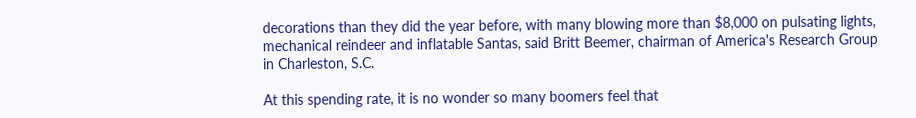decorations than they did the year before, with many blowing more than $8,000 on pulsating lights, mechanical reindeer and inflatable Santas, said Britt Beemer, chairman of America's Research Group in Charleston, S.C.

At this spending rate, it is no wonder so many boomers feel that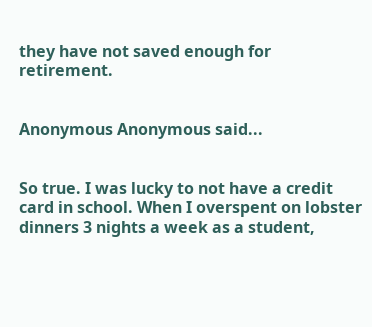they have not saved enough for retirement.


Anonymous Anonymous said...


So true. I was lucky to not have a credit card in school. When I overspent on lobster dinners 3 nights a week as a student,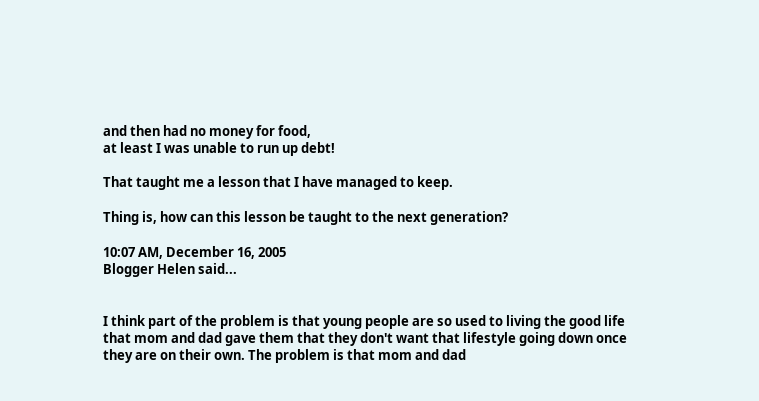and then had no money for food,
at least I was unable to run up debt!

That taught me a lesson that I have managed to keep.

Thing is, how can this lesson be taught to the next generation?

10:07 AM, December 16, 2005
Blogger Helen said...


I think part of the problem is that young people are so used to living the good life that mom and dad gave them that they don't want that lifestyle going down once they are on their own. The problem is that mom and dad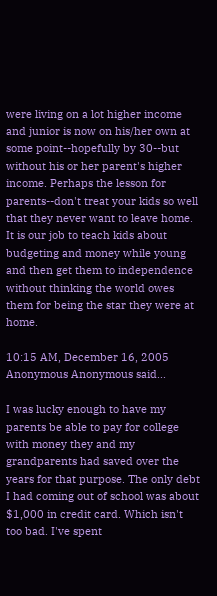were living on a lot higher income and junior is now on his/her own at some point--hopefully by 30--but without his or her parent's higher income. Perhaps the lesson for parents--don't treat your kids so well that they never want to leave home. It is our job to teach kids about budgeting and money while young and then get them to independence without thinking the world owes them for being the star they were at home.

10:15 AM, December 16, 2005
Anonymous Anonymous said...

I was lucky enough to have my parents be able to pay for college with money they and my grandparents had saved over the years for that purpose. The only debt I had coming out of school was about $1,000 in credit card. Which isn't too bad. I've spent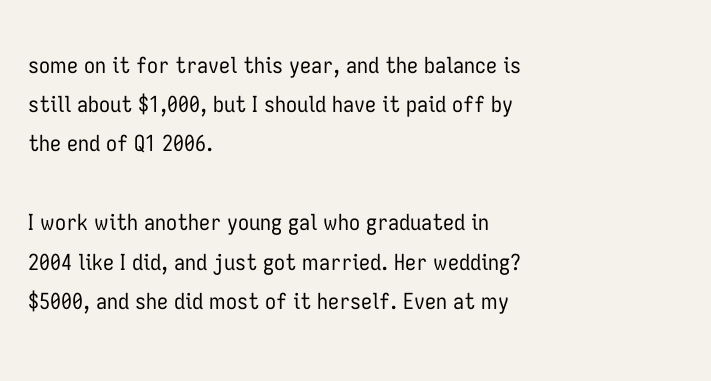some on it for travel this year, and the balance is still about $1,000, but I should have it paid off by the end of Q1 2006.

I work with another young gal who graduated in 2004 like I did, and just got married. Her wedding? $5000, and she did most of it herself. Even at my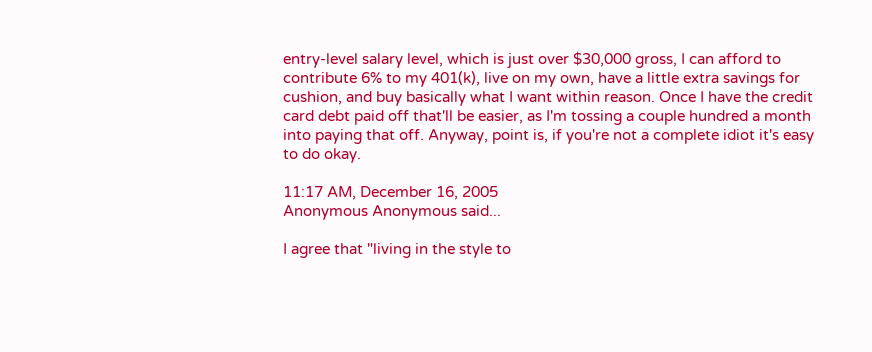entry-level salary level, which is just over $30,000 gross, I can afford to contribute 6% to my 401(k), live on my own, have a little extra savings for cushion, and buy basically what I want within reason. Once I have the credit card debt paid off that'll be easier, as I'm tossing a couple hundred a month into paying that off. Anyway, point is, if you're not a complete idiot it's easy to do okay.

11:17 AM, December 16, 2005
Anonymous Anonymous said...

I agree that "living in the style to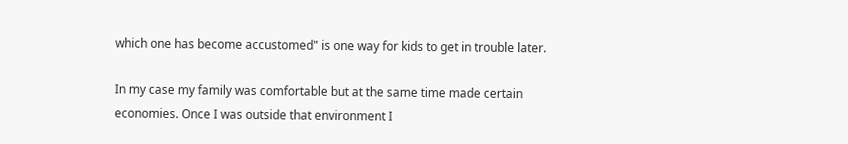which one has become accustomed" is one way for kids to get in trouble later.

In my case my family was comfortable but at the same time made certain economies. Once I was outside that environment I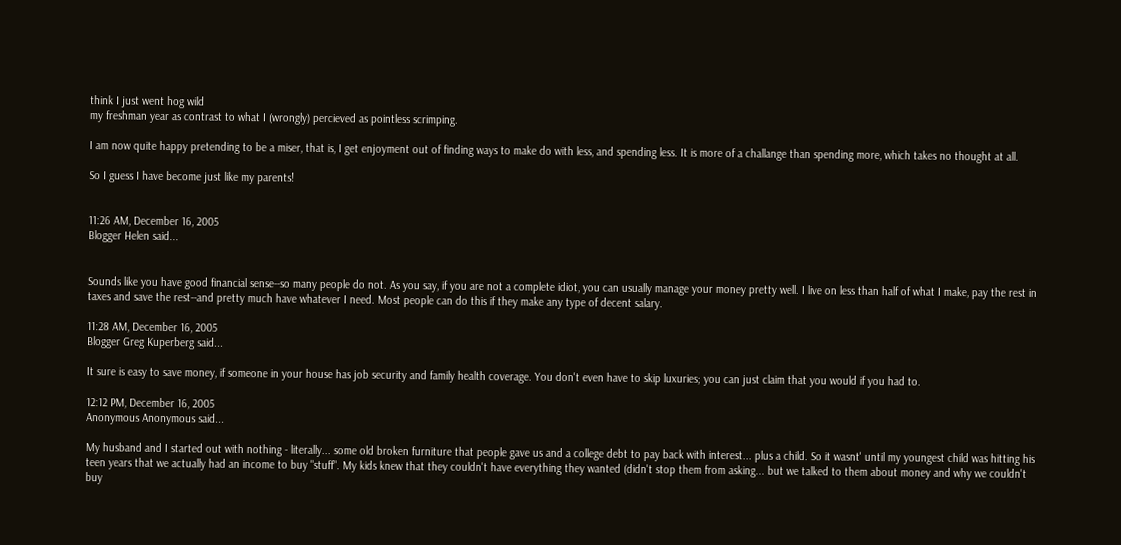think I just went hog wild
my freshman year as contrast to what I (wrongly) percieved as pointless scrimping.

I am now quite happy pretending to be a miser, that is, I get enjoyment out of finding ways to make do with less, and spending less. It is more of a challange than spending more, which takes no thought at all.

So I guess I have become just like my parents!


11:26 AM, December 16, 2005
Blogger Helen said...


Sounds like you have good financial sense--so many people do not. As you say, if you are not a complete idiot, you can usually manage your money pretty well. I live on less than half of what I make, pay the rest in taxes and save the rest--and pretty much have whatever I need. Most people can do this if they make any type of decent salary.

11:28 AM, December 16, 2005
Blogger Greg Kuperberg said...

It sure is easy to save money, if someone in your house has job security and family health coverage. You don't even have to skip luxuries; you can just claim that you would if you had to.

12:12 PM, December 16, 2005
Anonymous Anonymous said...

My husband and I started out with nothing - literally... some old broken furniture that people gave us and a college debt to pay back with interest... plus a child. So it wasnt' until my youngest child was hitting his teen years that we actually had an income to buy "stuff". My kids knew that they couldn't have everything they wanted (didn't stop them from asking... but we talked to them about money and why we couldn't buy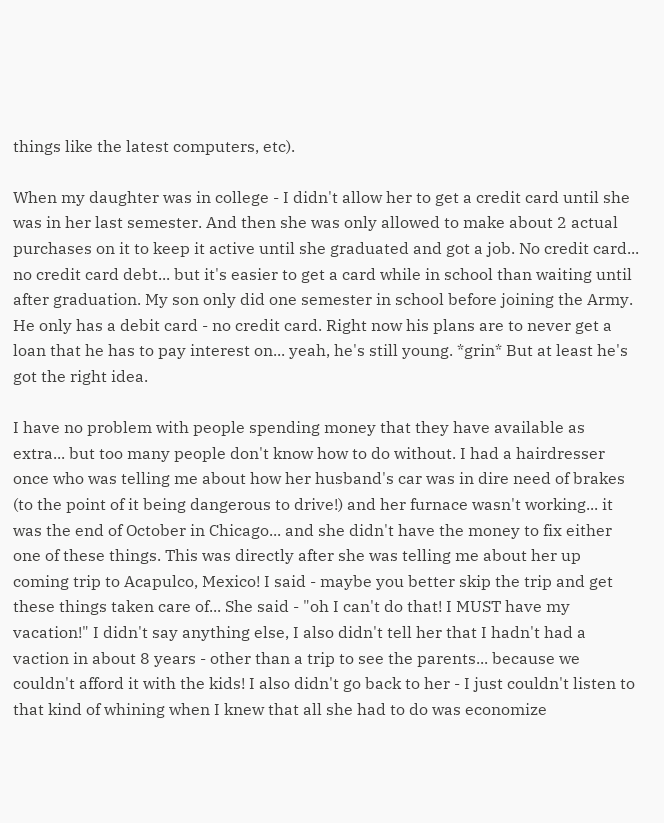things like the latest computers, etc).

When my daughter was in college - I didn't allow her to get a credit card until she was in her last semester. And then she was only allowed to make about 2 actual purchases on it to keep it active until she graduated and got a job. No credit card... no credit card debt... but it's easier to get a card while in school than waiting until after graduation. My son only did one semester in school before joining the Army. He only has a debit card - no credit card. Right now his plans are to never get a loan that he has to pay interest on... yeah, he's still young. *grin* But at least he's got the right idea.

I have no problem with people spending money that they have available as extra... but too many people don't know how to do without. I had a hairdresser once who was telling me about how her husband's car was in dire need of brakes (to the point of it being dangerous to drive!) and her furnace wasn't working... it was the end of October in Chicago... and she didn't have the money to fix either one of these things. This was directly after she was telling me about her up coming trip to Acapulco, Mexico! I said - maybe you better skip the trip and get these things taken care of... She said - "oh I can't do that! I MUST have my vacation!" I didn't say anything else, I also didn't tell her that I hadn't had a vaction in about 8 years - other than a trip to see the parents... because we couldn't afford it with the kids! I also didn't go back to her - I just couldn't listen to that kind of whining when I knew that all she had to do was economize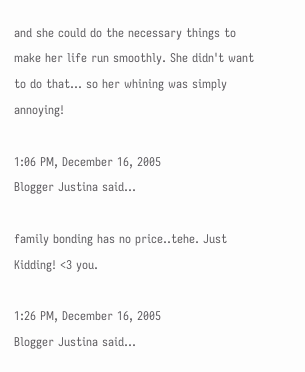and she could do the necessary things to make her life run smoothly. She didn't want to do that... so her whining was simply annoying!

1:06 PM, December 16, 2005
Blogger Justina said...

family bonding has no price..tehe. Just Kidding! <3 you.

1:26 PM, December 16, 2005
Blogger Justina said...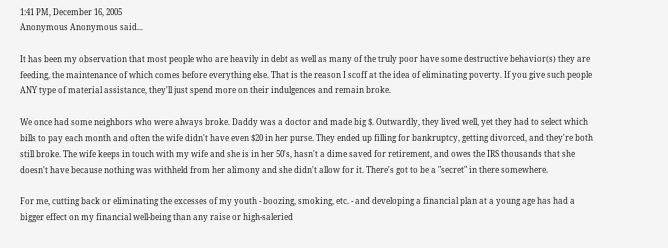1:41 PM, December 16, 2005
Anonymous Anonymous said...

It has been my observation that most people who are heavily in debt as well as many of the truly poor have some destructive behavior(s) they are feeding, the maintenance of which comes before everything else. That is the reason I scoff at the idea of eliminating poverty. If you give such people ANY type of material assistance, they'll just spend more on their indulgences and remain broke.

We once had some neighbors who were always broke. Daddy was a doctor and made big $. Outwardly, they lived well, yet they had to select which bills to pay each month and often the wife didn't have even $20 in her purse. They ended up filling for bankruptcy, getting divorced, and they're both still broke. The wife keeps in touch with my wife and she is in her 50's, hasn't a dime saved for retirement, and owes the IRS thousands that she doesn't have because nothing was withheld from her alimony and she didn't allow for it. There's got to be a "secret" in there somewhere.

For me, cutting back or eliminating the excesses of my youth - boozing, smoking, etc. - and developing a financial plan at a young age has had a bigger effect on my financial well-being than any raise or high-saleried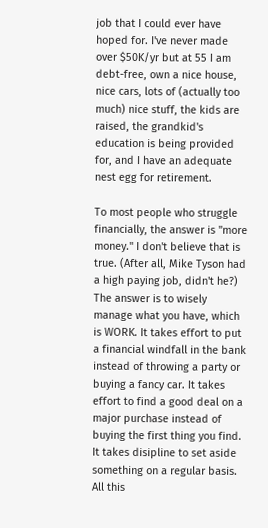job that I could ever have hoped for. I've never made over $50K/yr but at 55 I am debt-free, own a nice house, nice cars, lots of (actually too much) nice stuff, the kids are raised, the grandkid's education is being provided for, and I have an adequate nest egg for retirement.

To most people who struggle financially, the answer is "more money." I don't believe that is true. (After all, Mike Tyson had a high paying job, didn't he?) The answer is to wisely manage what you have, which is WORK. It takes effort to put a financial windfall in the bank instead of throwing a party or buying a fancy car. It takes effort to find a good deal on a major purchase instead of buying the first thing you find. It takes disipline to set aside something on a regular basis. All this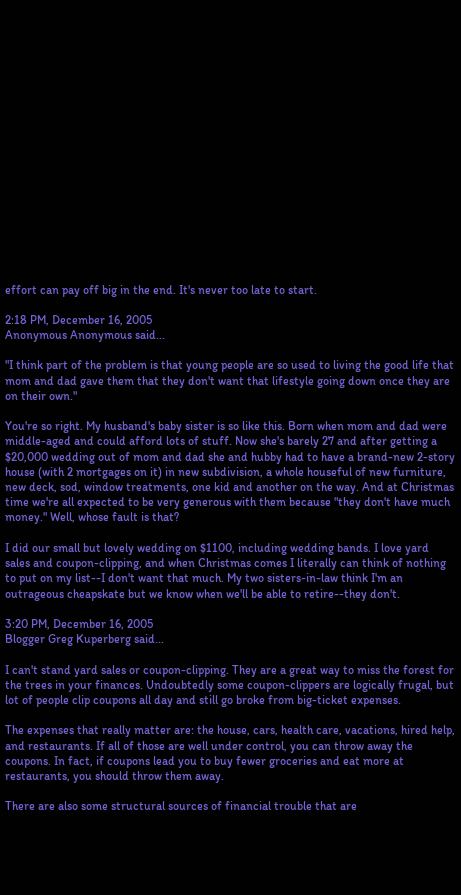effort can pay off big in the end. It's never too late to start.

2:18 PM, December 16, 2005
Anonymous Anonymous said...

"I think part of the problem is that young people are so used to living the good life that mom and dad gave them that they don't want that lifestyle going down once they are on their own."

You're so right. My husband's baby sister is so like this. Born when mom and dad were middle-aged and could afford lots of stuff. Now she's barely 27 and after getting a $20,000 wedding out of mom and dad she and hubby had to have a brand-new 2-story house (with 2 mortgages on it) in new subdivision, a whole houseful of new furniture, new deck, sod, window treatments, one kid and another on the way. And at Christmas time we're all expected to be very generous with them because "they don't have much money." Well, whose fault is that?

I did our small but lovely wedding on $1100, including wedding bands. I love yard sales and coupon-clipping, and when Christmas comes I literally can think of nothing to put on my list--I don't want that much. My two sisters-in-law think I'm an outrageous cheapskate but we know when we'll be able to retire--they don't.

3:20 PM, December 16, 2005
Blogger Greg Kuperberg said...

I can't stand yard sales or coupon-clipping. They are a great way to miss the forest for the trees in your finances. Undoubtedly some coupon-clippers are logically frugal, but lot of people clip coupons all day and still go broke from big-ticket expenses.

The expenses that really matter are: the house, cars, health care, vacations, hired help, and restaurants. If all of those are well under control, you can throw away the coupons. In fact, if coupons lead you to buy fewer groceries and eat more at restaurants, you should throw them away.

There are also some structural sources of financial trouble that are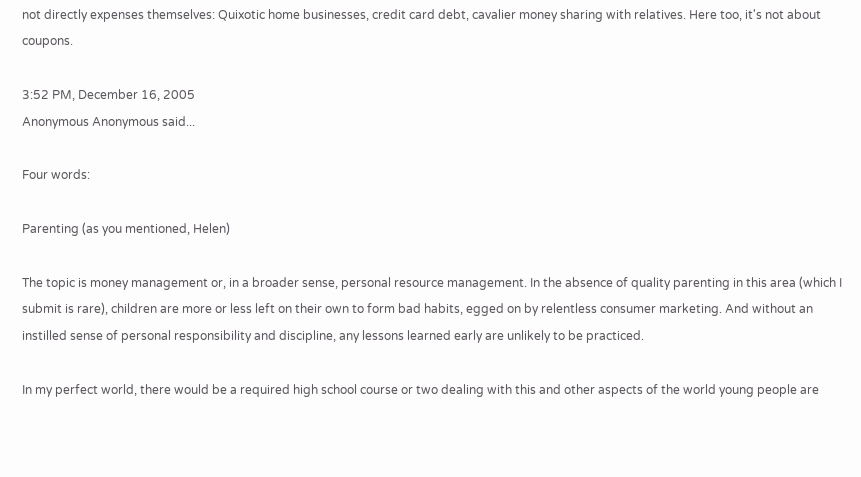not directly expenses themselves: Quixotic home businesses, credit card debt, cavalier money sharing with relatives. Here too, it's not about coupons.

3:52 PM, December 16, 2005
Anonymous Anonymous said...

Four words:

Parenting (as you mentioned, Helen)

The topic is money management or, in a broader sense, personal resource management. In the absence of quality parenting in this area (which I submit is rare), children are more or less left on their own to form bad habits, egged on by relentless consumer marketing. And without an instilled sense of personal responsibility and discipline, any lessons learned early are unlikely to be practiced.

In my perfect world, there would be a required high school course or two dealing with this and other aspects of the world young people are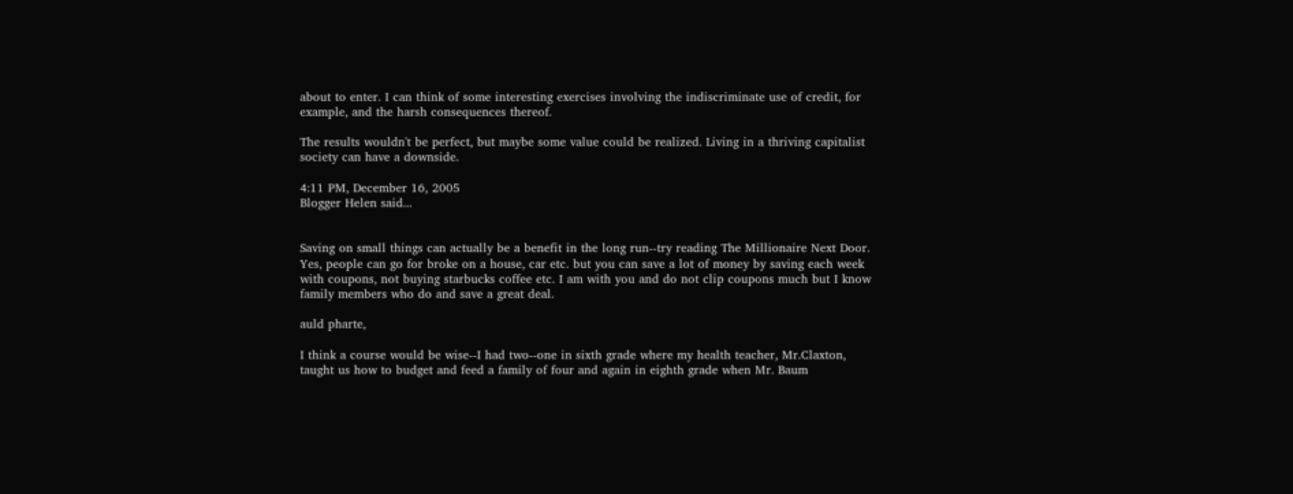about to enter. I can think of some interesting exercises involving the indiscriminate use of credit, for example, and the harsh consequences thereof.

The results wouldn't be perfect, but maybe some value could be realized. Living in a thriving capitalist society can have a downside.

4:11 PM, December 16, 2005
Blogger Helen said...


Saving on small things can actually be a benefit in the long run--try reading The Millionaire Next Door. Yes, people can go for broke on a house, car etc. but you can save a lot of money by saving each week with coupons, not buying starbucks coffee etc. I am with you and do not clip coupons much but I know family members who do and save a great deal.

auld pharte,

I think a course would be wise--I had two--one in sixth grade where my health teacher, Mr.Claxton, taught us how to budget and feed a family of four and again in eighth grade when Mr. Baum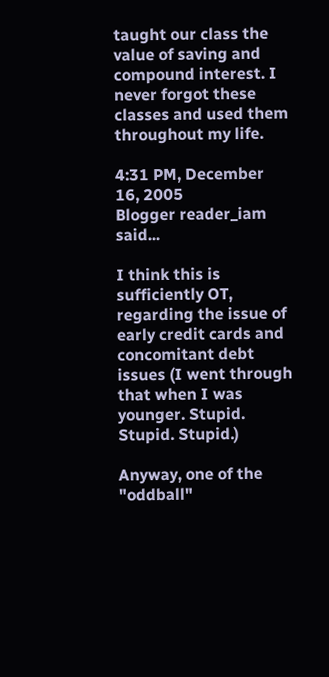taught our class the value of saving and compound interest. I never forgot these classes and used them throughout my life.

4:31 PM, December 16, 2005
Blogger reader_iam said...

I think this is sufficiently OT, regarding the issue of early credit cards and concomitant debt issues (I went through that when I was younger. Stupid. Stupid. Stupid.)

Anyway, one of the "oddball"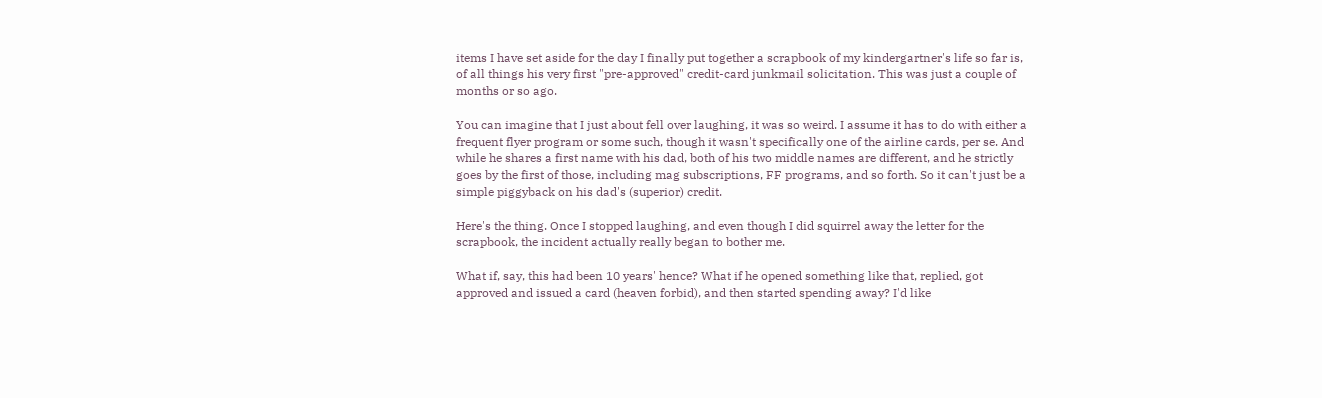items I have set aside for the day I finally put together a scrapbook of my kindergartner's life so far is, of all things his very first "pre-approved" credit-card junkmail solicitation. This was just a couple of months or so ago.

You can imagine that I just about fell over laughing, it was so weird. I assume it has to do with either a frequent flyer program or some such, though it wasn't specifically one of the airline cards, per se. And while he shares a first name with his dad, both of his two middle names are different, and he strictly goes by the first of those, including mag subscriptions, FF programs, and so forth. So it can't just be a simple piggyback on his dad's (superior) credit.

Here's the thing. Once I stopped laughing, and even though I did squirrel away the letter for the scrapbook, the incident actually really began to bother me.

What if, say, this had been 10 years' hence? What if he opened something like that, replied, got approved and issued a card (heaven forbid), and then started spending away? I'd like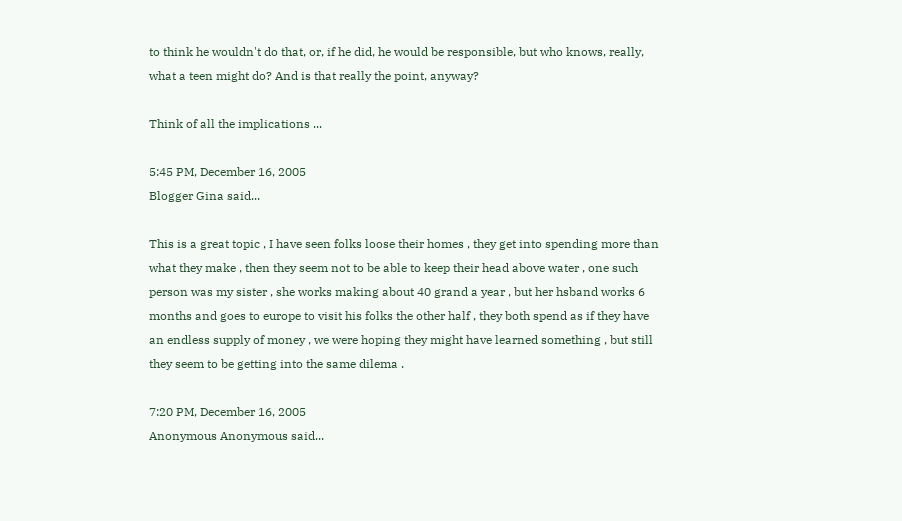to think he wouldn't do that, or, if he did, he would be responsible, but who knows, really, what a teen might do? And is that really the point, anyway?

Think of all the implications ...

5:45 PM, December 16, 2005
Blogger Gina said...

This is a great topic , I have seen folks loose their homes , they get into spending more than what they make , then they seem not to be able to keep their head above water , one such person was my sister , she works making about 40 grand a year , but her hsband works 6 months and goes to europe to visit his folks the other half , they both spend as if they have an endless supply of money , we were hoping they might have learned something , but still they seem to be getting into the same dilema .

7:20 PM, December 16, 2005
Anonymous Anonymous said...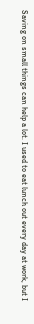Saving on small things can help a lot. I used to eat lunch out every day at work, but I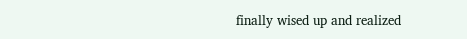finally wised up and realized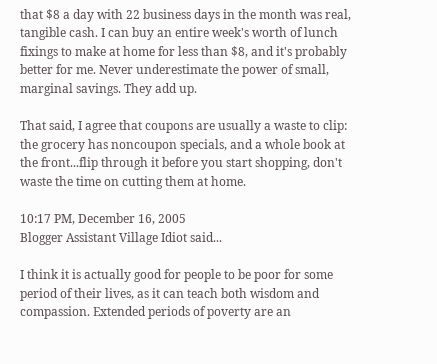that $8 a day with 22 business days in the month was real, tangible cash. I can buy an entire week's worth of lunch fixings to make at home for less than $8, and it's probably better for me. Never underestimate the power of small, marginal savings. They add up.

That said, I agree that coupons are usually a waste to clip: the grocery has noncoupon specials, and a whole book at the front...flip through it before you start shopping, don't waste the time on cutting them at home.

10:17 PM, December 16, 2005
Blogger Assistant Village Idiot said...

I think it is actually good for people to be poor for some period of their lives, as it can teach both wisdom and compassion. Extended periods of poverty are an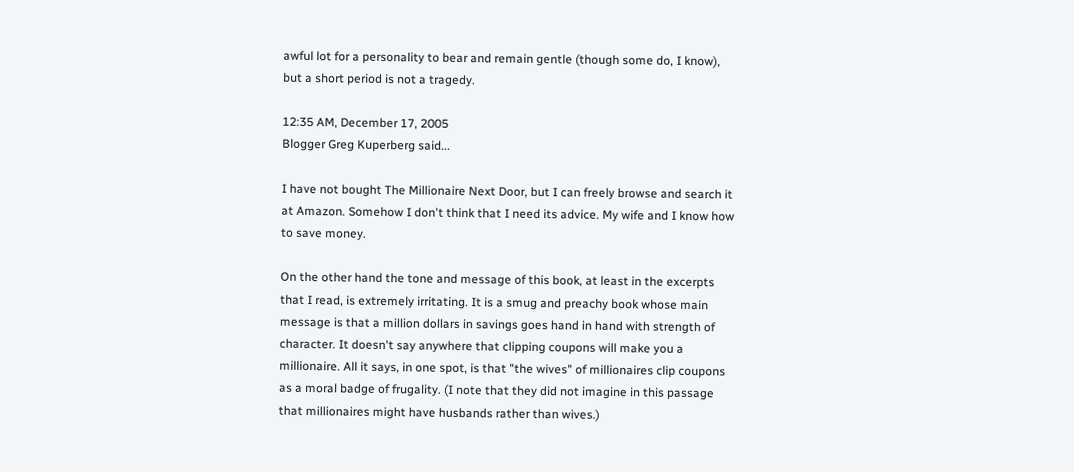awful lot for a personality to bear and remain gentle (though some do, I know), but a short period is not a tragedy.

12:35 AM, December 17, 2005
Blogger Greg Kuperberg said...

I have not bought The Millionaire Next Door, but I can freely browse and search it at Amazon. Somehow I don't think that I need its advice. My wife and I know how to save money.

On the other hand the tone and message of this book, at least in the excerpts that I read, is extremely irritating. It is a smug and preachy book whose main message is that a million dollars in savings goes hand in hand with strength of character. It doesn't say anywhere that clipping coupons will make you a millionaire. All it says, in one spot, is that "the wives" of millionaires clip coupons as a moral badge of frugality. (I note that they did not imagine in this passage that millionaires might have husbands rather than wives.)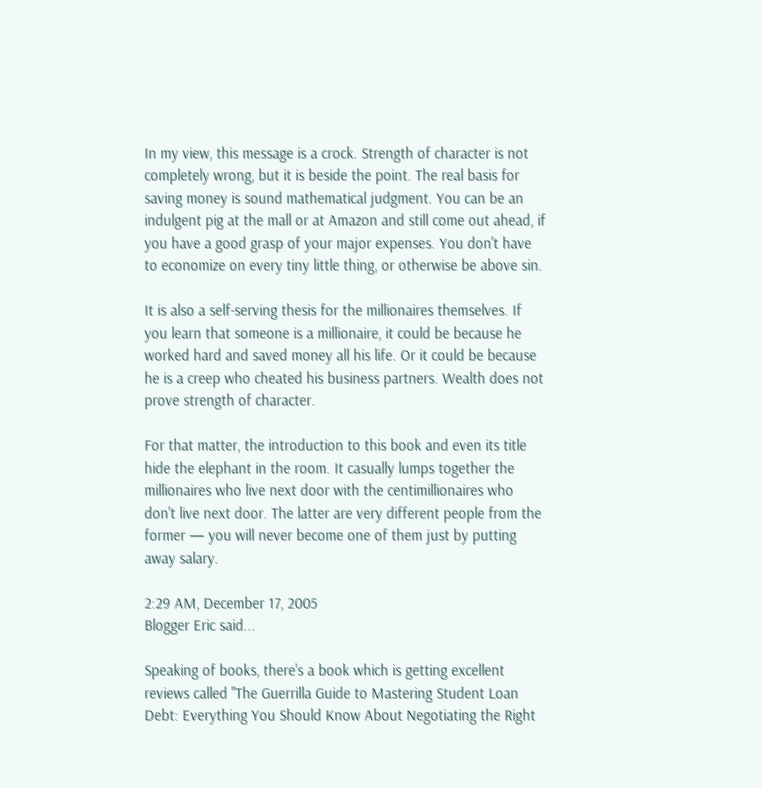In my view, this message is a crock. Strength of character is not completely wrong, but it is beside the point. The real basis for saving money is sound mathematical judgment. You can be an indulgent pig at the mall or at Amazon and still come out ahead, if you have a good grasp of your major expenses. You don't have to economize on every tiny little thing, or otherwise be above sin.

It is also a self-serving thesis for the millionaires themselves. If you learn that someone is a millionaire, it could be because he worked hard and saved money all his life. Or it could be because he is a creep who cheated his business partners. Wealth does not prove strength of character.

For that matter, the introduction to this book and even its title hide the elephant in the room. It casually lumps together the millionaires who live next door with the centimillionaires who don't live next door. The latter are very different people from the former — you will never become one of them just by putting away salary.

2:29 AM, December 17, 2005
Blogger Eric said...

Speaking of books, there's a book which is getting excellent reviews called "The Guerrilla Guide to Mastering Student Loan Debt: Everything You Should Know About Negotiating the Right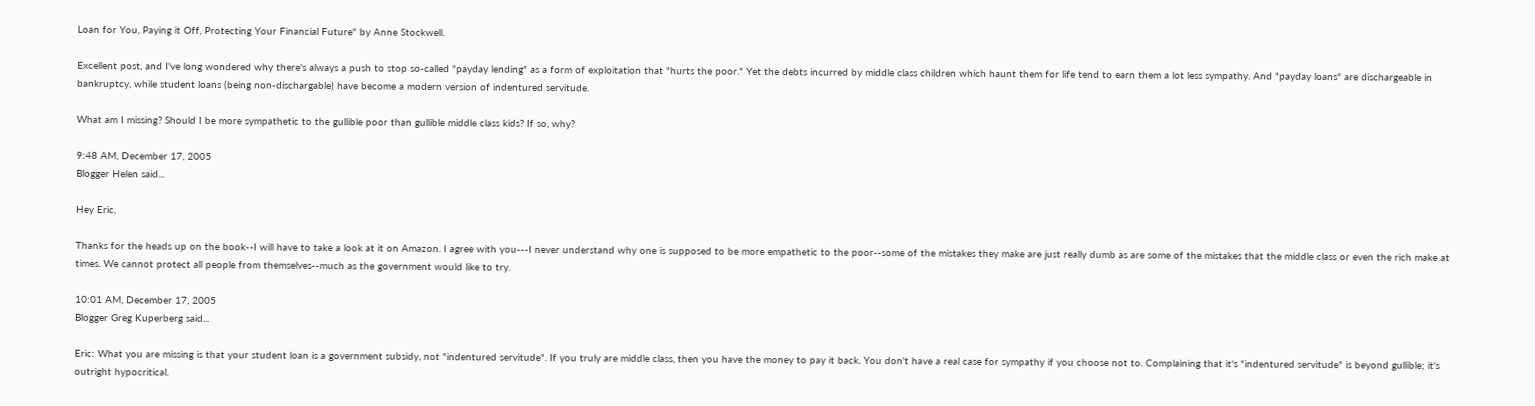Loan for You, Paying it Off, Protecting Your Financial Future" by Anne Stockwell.

Excellent post, and I've long wondered why there's always a push to stop so-called "payday lending" as a form of exploitation that "hurts the poor." Yet the debts incurred by middle class children which haunt them for life tend to earn them a lot less sympathy. And "payday loans" are dischargeable in bankruptcy, while student loans (being non-dischargable) have become a modern version of indentured servitude.

What am I missing? Should I be more sympathetic to the gullible poor than gullible middle class kids? If so, why?

9:48 AM, December 17, 2005
Blogger Helen said...

Hey Eric,

Thanks for the heads up on the book--I will have to take a look at it on Amazon. I agree with you---I never understand why one is supposed to be more empathetic to the poor--some of the mistakes they make are just really dumb as are some of the mistakes that the middle class or even the rich make at times. We cannot protect all people from themselves--much as the government would like to try.

10:01 AM, December 17, 2005
Blogger Greg Kuperberg said...

Eric: What you are missing is that your student loan is a government subsidy, not "indentured servitude". If you truly are middle class, then you have the money to pay it back. You don't have a real case for sympathy if you choose not to. Complaining that it's "indentured servitude" is beyond gullible; it's outright hypocritical.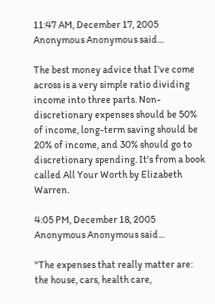11:47 AM, December 17, 2005
Anonymous Anonymous said...

The best money advice that I've come across is a very simple ratio dividing income into three parts. Non-discretionary expenses should be 50% of income, long-term saving should be 20% of income, and 30% should go to discretionary spending. It's from a book called All Your Worth by Elizabeth Warren.

4:05 PM, December 18, 2005
Anonymous Anonymous said...

"The expenses that really matter are: the house, cars, health care,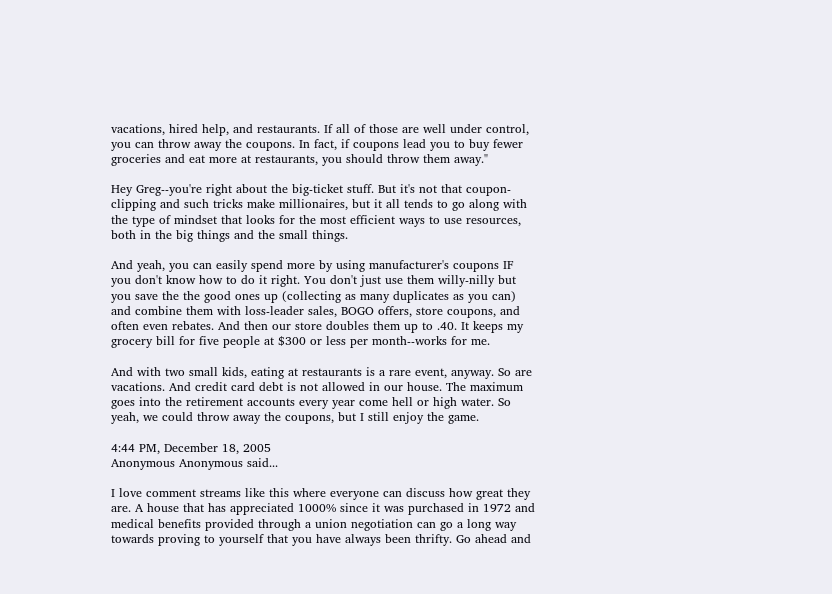vacations, hired help, and restaurants. If all of those are well under control, you can throw away the coupons. In fact, if coupons lead you to buy fewer groceries and eat more at restaurants, you should throw them away."

Hey Greg--you're right about the big-ticket stuff. But it's not that coupon-clipping and such tricks make millionaires, but it all tends to go along with the type of mindset that looks for the most efficient ways to use resources, both in the big things and the small things.

And yeah, you can easily spend more by using manufacturer's coupons IF you don't know how to do it right. You don't just use them willy-nilly but you save the the good ones up (collecting as many duplicates as you can) and combine them with loss-leader sales, BOGO offers, store coupons, and often even rebates. And then our store doubles them up to .40. It keeps my grocery bill for five people at $300 or less per month--works for me.

And with two small kids, eating at restaurants is a rare event, anyway. So are vacations. And credit card debt is not allowed in our house. The maximum goes into the retirement accounts every year come hell or high water. So yeah, we could throw away the coupons, but I still enjoy the game.

4:44 PM, December 18, 2005
Anonymous Anonymous said...

I love comment streams like this where everyone can discuss how great they are. A house that has appreciated 1000% since it was purchased in 1972 and medical benefits provided through a union negotiation can go a long way towards proving to yourself that you have always been thrifty. Go ahead and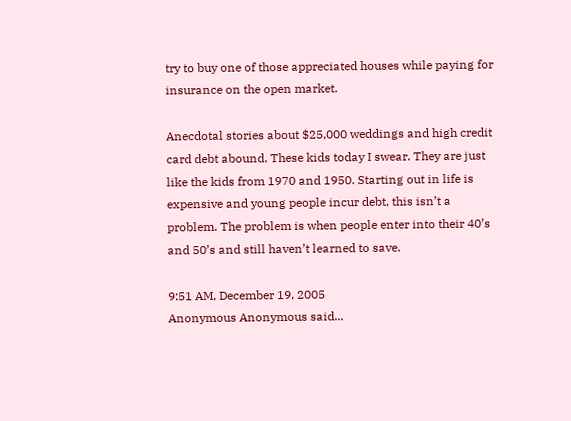try to buy one of those appreciated houses while paying for insurance on the open market.

Anecdotal stories about $25,000 weddings and high credit card debt abound. These kids today I swear. They are just like the kids from 1970 and 1950. Starting out in life is expensive and young people incur debt, this isn’t a problem. The problem is when people enter into their 40’s and 50’s and still haven’t learned to save.

9:51 AM, December 19, 2005
Anonymous Anonymous said...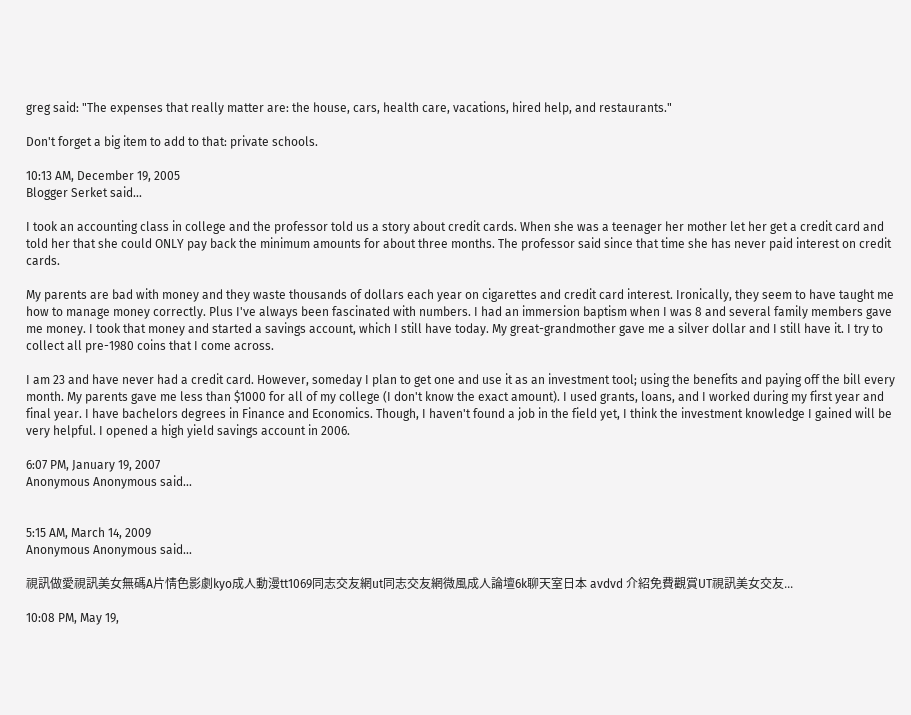greg said: "The expenses that really matter are: the house, cars, health care, vacations, hired help, and restaurants."

Don't forget a big item to add to that: private schools.

10:13 AM, December 19, 2005
Blogger Serket said...

I took an accounting class in college and the professor told us a story about credit cards. When she was a teenager her mother let her get a credit card and told her that she could ONLY pay back the minimum amounts for about three months. The professor said since that time she has never paid interest on credit cards.

My parents are bad with money and they waste thousands of dollars each year on cigarettes and credit card interest. Ironically, they seem to have taught me how to manage money correctly. Plus I've always been fascinated with numbers. I had an immersion baptism when I was 8 and several family members gave me money. I took that money and started a savings account, which I still have today. My great-grandmother gave me a silver dollar and I still have it. I try to collect all pre-1980 coins that I come across.

I am 23 and have never had a credit card. However, someday I plan to get one and use it as an investment tool; using the benefits and paying off the bill every month. My parents gave me less than $1000 for all of my college (I don't know the exact amount). I used grants, loans, and I worked during my first year and final year. I have bachelors degrees in Finance and Economics. Though, I haven't found a job in the field yet, I think the investment knowledge I gained will be very helpful. I opened a high yield savings account in 2006.

6:07 PM, January 19, 2007
Anonymous Anonymous said...


5:15 AM, March 14, 2009
Anonymous Anonymous said...

視訊做愛視訊美女無碼A片情色影劇kyo成人動漫tt1069同志交友網ut同志交友網微風成人論壇6k聊天室日本 avdvd 介紹免費觀賞UT視訊美女交友...

10:08 PM, May 19,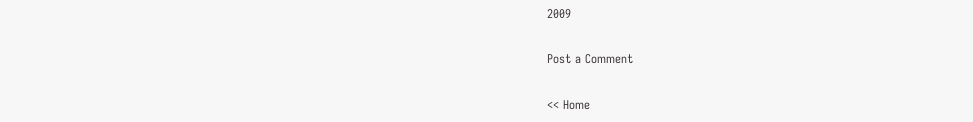2009

Post a Comment

<< Home